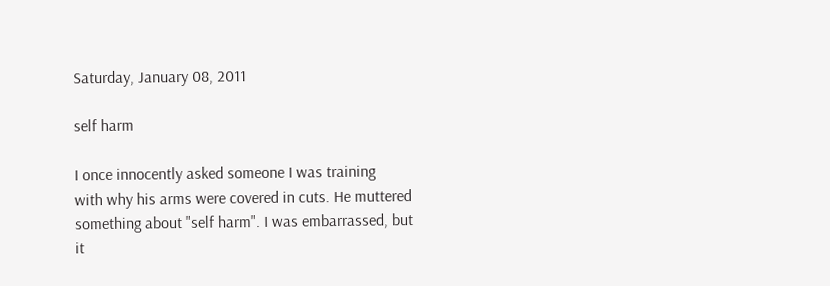Saturday, January 08, 2011

self harm

I once innocently asked someone I was training
with why his arms were covered in cuts. He muttered
something about "self harm". I was embarrassed, but
it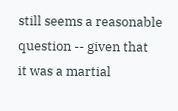still seems a reasonable question -- given that
it was a martial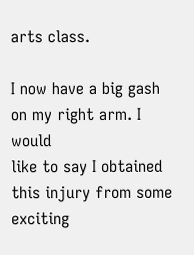arts class.

I now have a big gash on my right arm. I would
like to say I obtained this injury from some exciting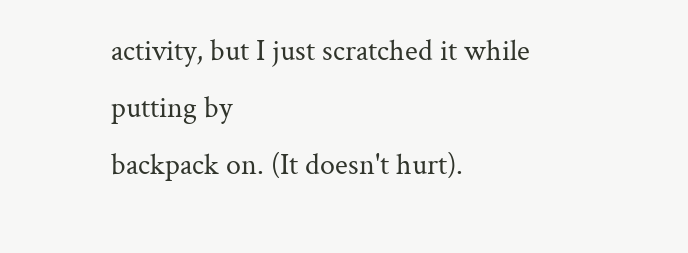activity, but I just scratched it while putting by
backpack on. (It doesn't hurt).